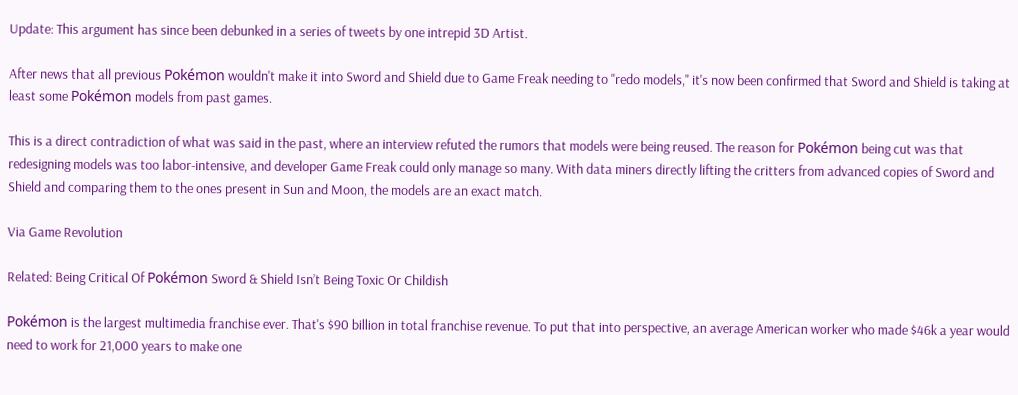Update: This argument has since been debunked in a series of tweets by one intrepid 3D Artist.

After news that all previous Pokémon wouldn't make it into Sword and Shield due to Game Freak needing to "redo models," it's now been confirmed that Sword and Shield is taking at least some Pokémon models from past games.

This is a direct contradiction of what was said in the past, where an interview refuted the rumors that models were being reused. The reason for Pokémon being cut was that redesigning models was too labor-intensive, and developer Game Freak could only manage so many. With data miners directly lifting the critters from advanced copies of Sword and Shield and comparing them to the ones present in Sun and Moon, the models are an exact match.

Via Game Revolution

Related: Being Critical Of Pokémon Sword & Shield Isn’t Being Toxic Or Childish

Pokémon is the largest multimedia franchise ever. That's $90 billion in total franchise revenue. To put that into perspective, an average American worker who made $46k a year would need to work for 21,000 years to make one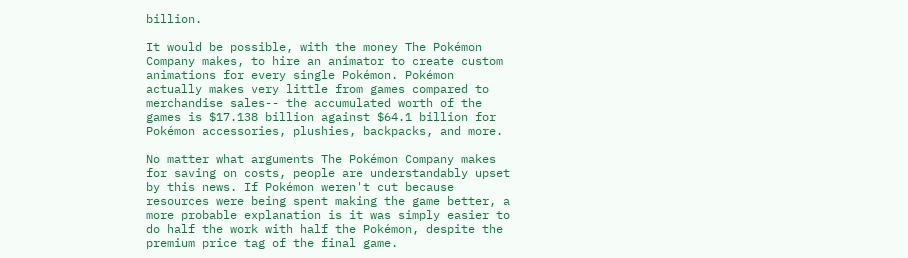billion.

It would be possible, with the money The Pokémon Company makes, to hire an animator to create custom animations for every single Pokémon. Pokémon actually makes very little from games compared to merchandise sales-- the accumulated worth of the games is $17.138 billion against $64.1 billion for Pokémon accessories, plushies, backpacks, and more.

No matter what arguments The Pokémon Company makes for saving on costs, people are understandably upset by this news. If Pokémon weren't cut because resources were being spent making the game better, a more probable explanation is it was simply easier to do half the work with half the Pokémon, despite the premium price tag of the final game.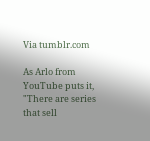Via tumblr.com

As Arlo from YouTube puts it, "There are series that sell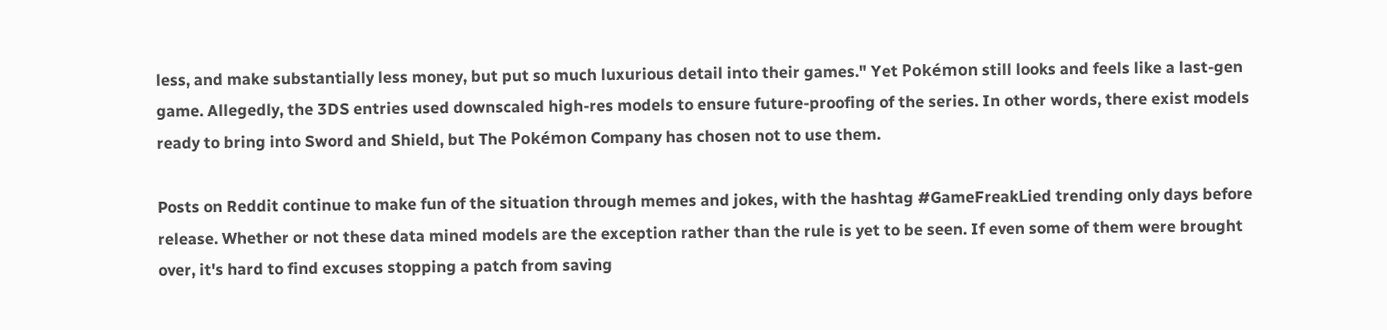less, and make substantially less money, but put so much luxurious detail into their games." Yet Pokémon still looks and feels like a last-gen game. Allegedly, the 3DS entries used downscaled high-res models to ensure future-proofing of the series. In other words, there exist models ready to bring into Sword and Shield, but The Pokémon Company has chosen not to use them.

Posts on Reddit continue to make fun of the situation through memes and jokes, with the hashtag #GameFreakLied trending only days before release. Whether or not these data mined models are the exception rather than the rule is yet to be seen. If even some of them were brought over, it's hard to find excuses stopping a patch from saving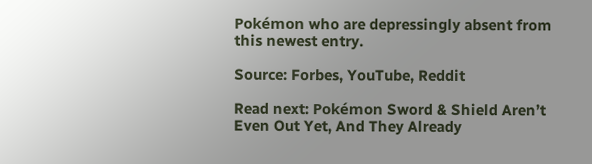Pokémon who are depressingly absent from this newest entry.

Source: Forbes, YouTube, Reddit

Read next: Pokémon Sword & Shield Aren’t Even Out Yet, And They Already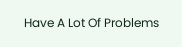Have A Lot Of Problems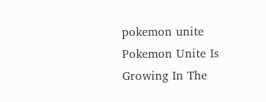pokemon unite
Pokemon Unite Is Growing In The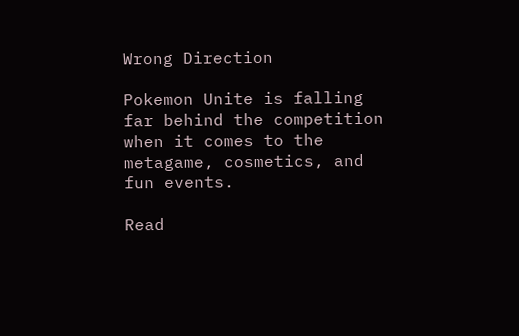Wrong Direction

Pokemon Unite is falling far behind the competition when it comes to the metagame, cosmetics, and fun events.

Read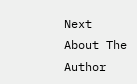Next
About The Author